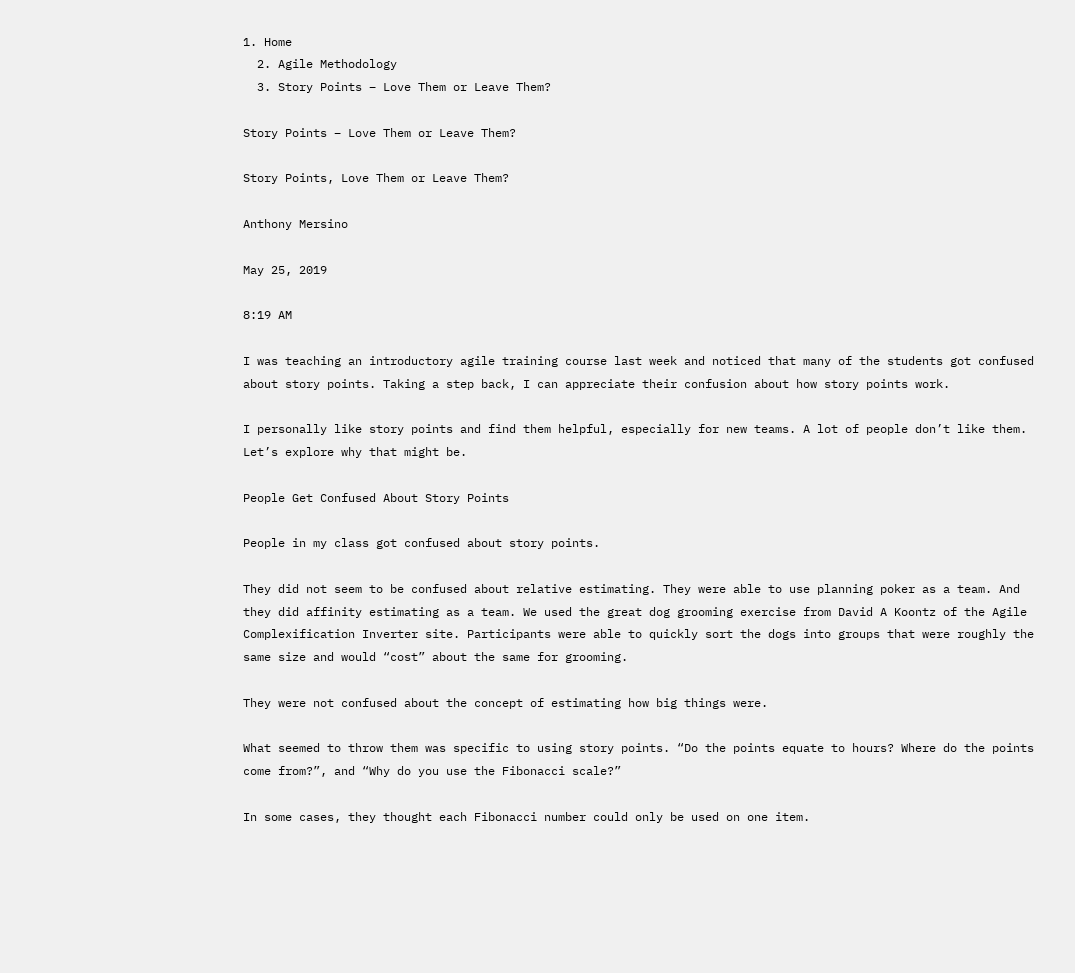1. Home
  2. Agile Methodology
  3. Story Points – Love Them or Leave Them?

Story Points – Love Them or Leave Them?

Story Points, Love Them or Leave Them?

Anthony Mersino

May 25, 2019

8:19 AM

I was teaching an introductory agile training course last week and noticed that many of the students got confused about story points. Taking a step back, I can appreciate their confusion about how story points work.

I personally like story points and find them helpful, especially for new teams. A lot of people don’t like them. Let’s explore why that might be.

People Get Confused About Story Points

People in my class got confused about story points.

They did not seem to be confused about relative estimating. They were able to use planning poker as a team. And they did affinity estimating as a team. We used the great dog grooming exercise from David A Koontz of the Agile Complexification Inverter site. Participants were able to quickly sort the dogs into groups that were roughly the same size and would “cost” about the same for grooming.

They were not confused about the concept of estimating how big things were.

What seemed to throw them was specific to using story points. “Do the points equate to hours? Where do the points come from?”, and “Why do you use the Fibonacci scale?”

In some cases, they thought each Fibonacci number could only be used on one item.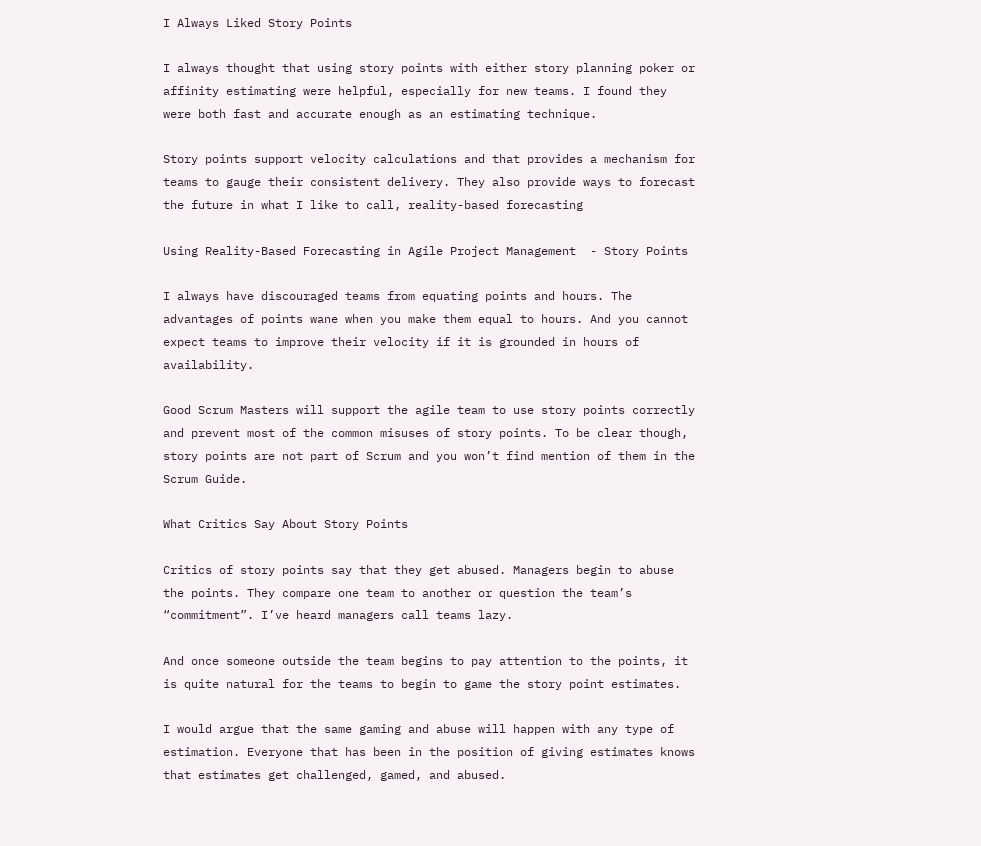I Always Liked Story Points

I always thought that using story points with either story planning poker or affinity estimating were helpful, especially for new teams. I found they were both fast and accurate enough as an estimating technique.

Story points support velocity calculations and that provides a mechanism for teams to gauge their consistent delivery. They also provide ways to forecast the future in what I like to call, reality-based forecasting

Using Reality-Based Forecasting in Agile Project Management  - Story Points

I always have discouraged teams from equating points and hours. The advantages of points wane when you make them equal to hours. And you cannot expect teams to improve their velocity if it is grounded in hours of availability.

Good Scrum Masters will support the agile team to use story points correctly and prevent most of the common misuses of story points. To be clear though, story points are not part of Scrum and you won’t find mention of them in the Scrum Guide.

What Critics Say About Story Points

Critics of story points say that they get abused. Managers begin to abuse the points. They compare one team to another or question the team’s “commitment”. I’ve heard managers call teams lazy.

And once someone outside the team begins to pay attention to the points, it is quite natural for the teams to begin to game the story point estimates.

I would argue that the same gaming and abuse will happen with any type of estimation. Everyone that has been in the position of giving estimates knows that estimates get challenged, gamed, and abused.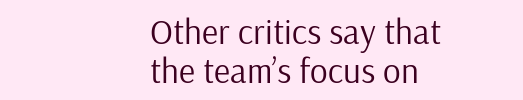Other critics say that the team’s focus on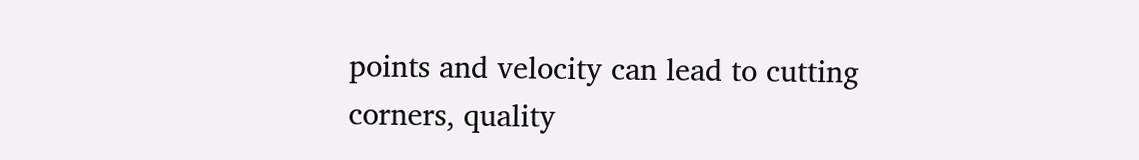points and velocity can lead to cutting corners, quality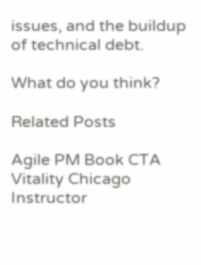issues, and the buildup of technical debt.

What do you think?

Related Posts

Agile PM Book CTA
Vitality Chicago Instructor